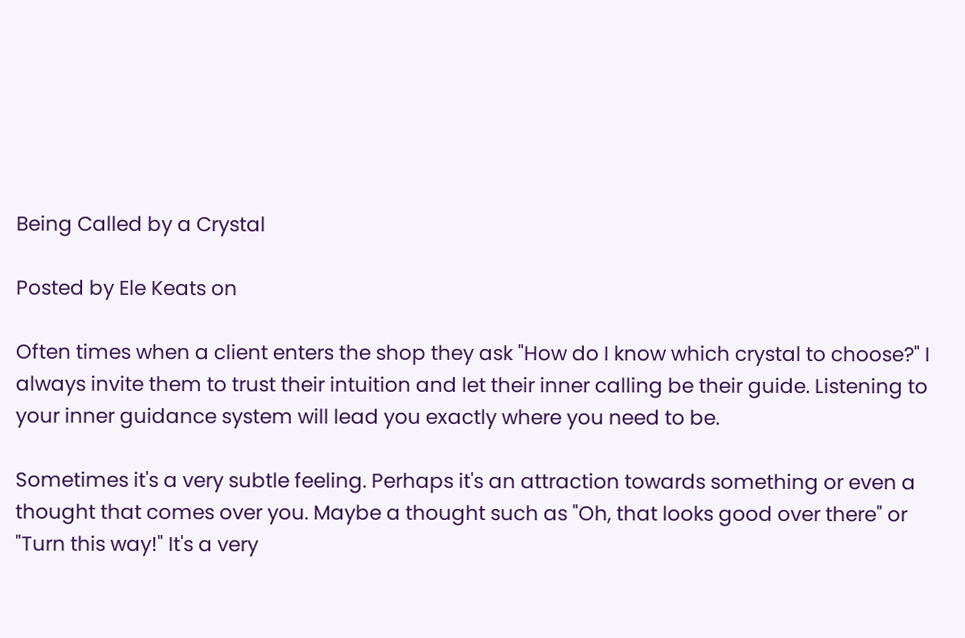Being Called by a Crystal

Posted by Ele Keats on

Often times when a client enters the shop they ask "How do I know which crystal to choose?" I always invite them to trust their intuition and let their inner calling be their guide. Listening to your inner guidance system will lead you exactly where you need to be.

Sometimes it's a very subtle feeling. Perhaps it's an attraction towards something or even a thought that comes over you. Maybe a thought such as "Oh, that looks good over there" or "Turn this way!" It's a very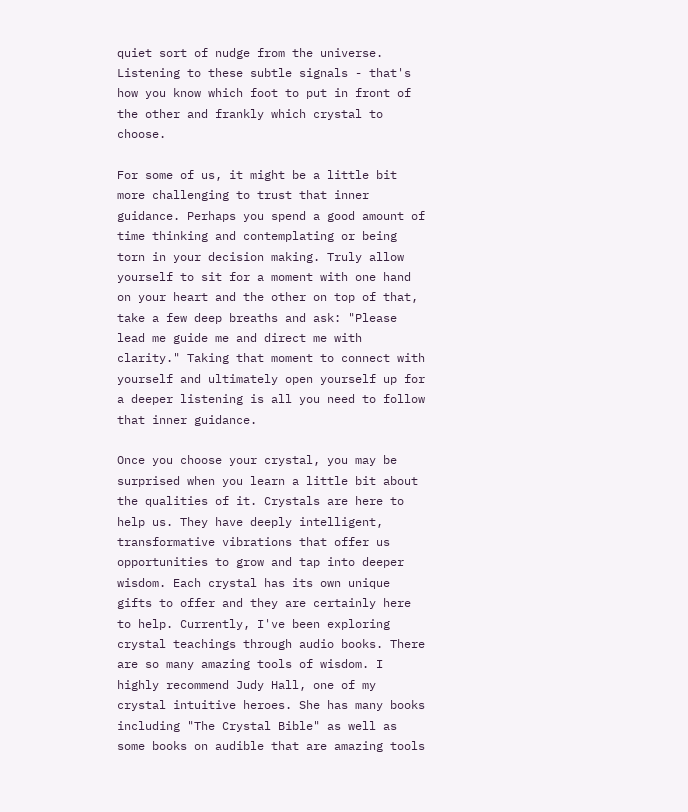quiet sort of nudge from the universe. Listening to these subtle signals - that's how you know which foot to put in front of the other and frankly which crystal to choose.

For some of us, it might be a little bit more challenging to trust that inner guidance. Perhaps you spend a good amount of time thinking and contemplating or being torn in your decision making. Truly allow yourself to sit for a moment with one hand on your heart and the other on top of that, take a few deep breaths and ask: "Please lead me guide me and direct me with clarity." Taking that moment to connect with yourself and ultimately open yourself up for a deeper listening is all you need to follow that inner guidance.

Once you choose your crystal, you may be surprised when you learn a little bit about the qualities of it. Crystals are here to help us. They have deeply intelligent, transformative vibrations that offer us opportunities to grow and tap into deeper wisdom. Each crystal has its own unique gifts to offer and they are certainly here to help. Currently, I've been exploring crystal teachings through audio books. There are so many amazing tools of wisdom. I highly recommend Judy Hall, one of my crystal intuitive heroes. She has many books including "The Crystal Bible" as well as some books on audible that are amazing tools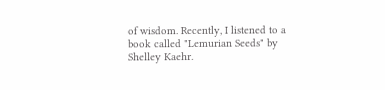of wisdom. Recently, I listened to a book called "Lemurian Seeds" by Shelley Kaehr.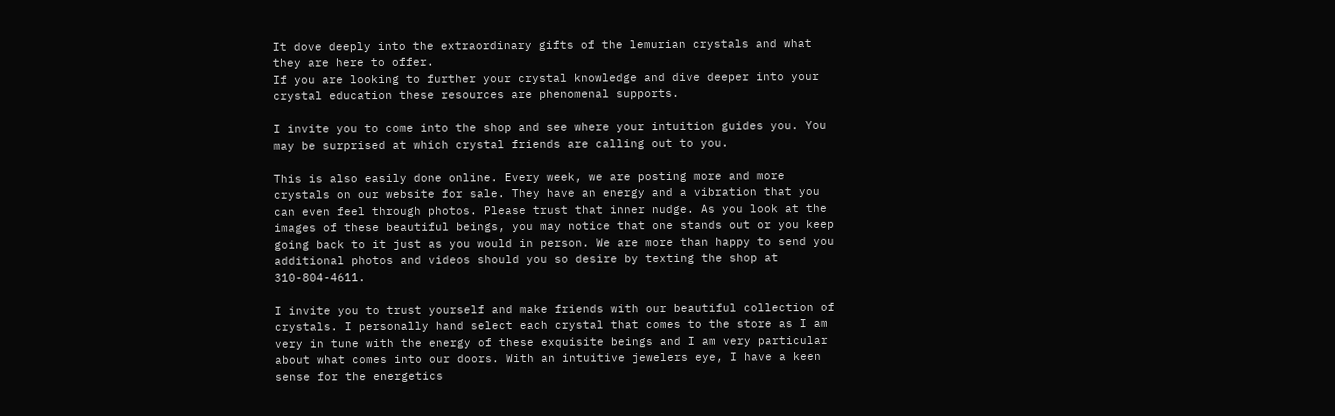It dove deeply into the extraordinary gifts of the lemurian crystals and what they are here to offer.
If you are looking to further your crystal knowledge and dive deeper into your crystal education these resources are phenomenal supports.

I invite you to come into the shop and see where your intuition guides you. You may be surprised at which crystal friends are calling out to you.

This is also easily done online. Every week, we are posting more and more crystals on our website for sale. They have an energy and a vibration that you can even feel through photos. Please trust that inner nudge. As you look at the images of these beautiful beings, you may notice that one stands out or you keep going back to it just as you would in person. We are more than happy to send you additional photos and videos should you so desire by texting the shop at 310-804-4611.

I invite you to trust yourself and make friends with our beautiful collection of crystals. I personally hand select each crystal that comes to the store as I am very in tune with the energy of these exquisite beings and I am very particular about what comes into our doors. With an intuitive jewelers eye, I have a keen sense for the energetics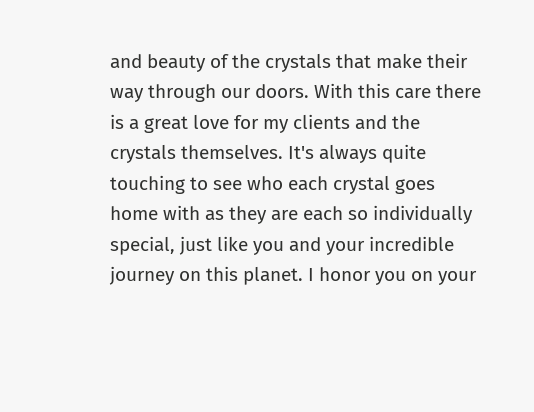and beauty of the crystals that make their way through our doors. With this care there is a great love for my clients and the crystals themselves. It's always quite touching to see who each crystal goes home with as they are each so individually special, just like you and your incredible journey on this planet. I honor you on your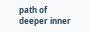path of deeper inner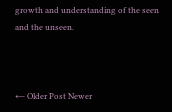growth and understanding of the seen and the unseen.



← Older Post Newer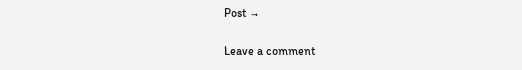Post →

Leave a comment